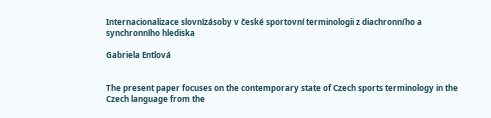Internacionalizace slovnı́zásoby v české sportovní terminologii z diachronnı́ho a synchronnı́ho hlediska

Gabriela Entlová


The present paper focuses on the contemporary state of Czech sports terminology in the Czech language from the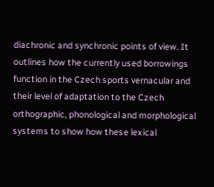diachronic and synchronic points of view. It outlines how the currently used borrowings function in the Czech sports vernacular and their level of adaptation to the Czech orthographic, phonological and morphological systems to show how these lexical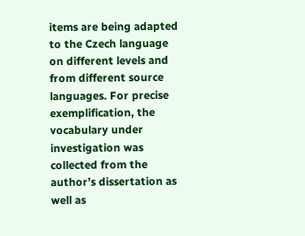items are being adapted to the Czech language on different levels and from different source languages. For precise exemplification, the vocabulary under investigation was collected from the author’s dissertation as well as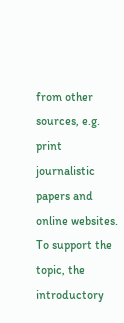from other sources, e.g. print journalistic papers and online websites. To support the topic, the introductory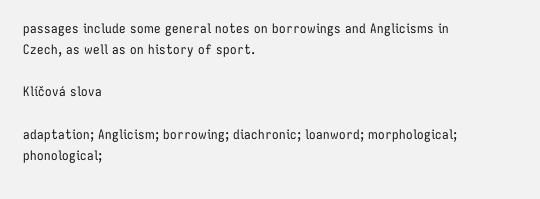passages include some general notes on borrowings and Anglicisms in Czech, as well as on history of sport.

Klíčová slova

adaptation; Anglicism; borrowing; diachronic; loanword; morphological; phonological;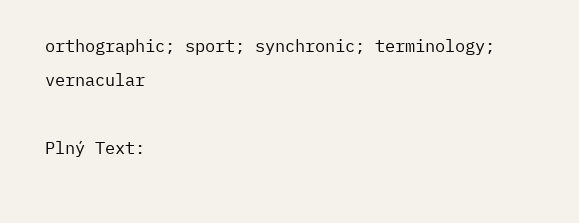orthographic; sport; synchronic; terminology; vernacular

Plný Text: